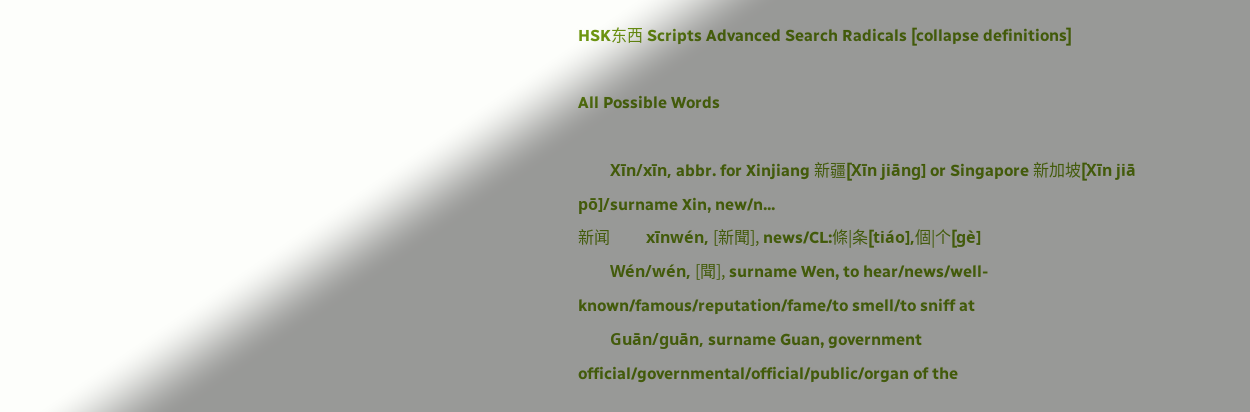HSK东西 Scripts Advanced Search Radicals [collapse definitions]

All Possible Words

        Xīn/xīn, abbr. for Xinjiang 新疆[Xīn jiāng] or Singapore 新加坡[Xīn jiā pō]/surname Xin, new/n...
新闻         xīnwén, [新聞], news/CL:條|条[tiáo],個|个[gè]
        Wén/wén, [聞], surname Wen, to hear/news/well-known/famous/reputation/fame/to smell/to sniff at
        Guān/guān, surname Guan, government official/governmental/official/public/organ of the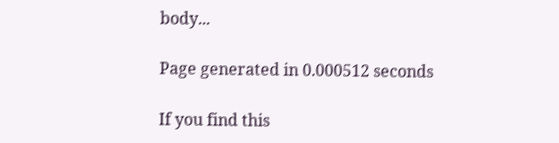body...

Page generated in 0.000512 seconds

If you find this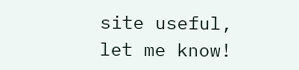site useful, let me know!